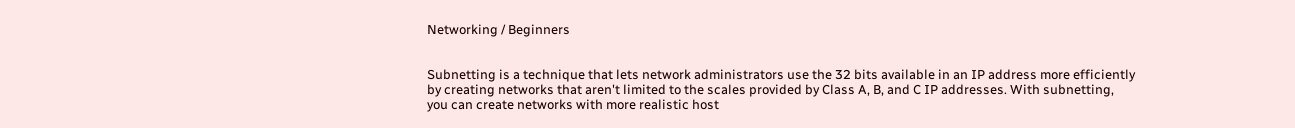Networking / Beginners


Subnetting is a technique that lets network administrators use the 32 bits available in an IP address more efficiently by creating networks that aren't limited to the scales provided by Class A, B, and C IP addresses. With subnetting, you can create networks with more realistic host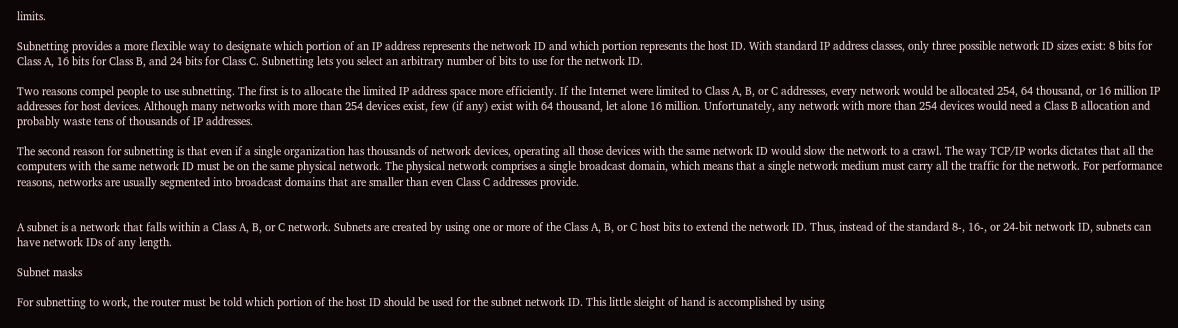limits.

Subnetting provides a more flexible way to designate which portion of an IP address represents the network ID and which portion represents the host ID. With standard IP address classes, only three possible network ID sizes exist: 8 bits for Class A, 16 bits for Class B, and 24 bits for Class C. Subnetting lets you select an arbitrary number of bits to use for the network ID.

Two reasons compel people to use subnetting. The first is to allocate the limited IP address space more efficiently. If the Internet were limited to Class A, B, or C addresses, every network would be allocated 254, 64 thousand, or 16 million IP addresses for host devices. Although many networks with more than 254 devices exist, few (if any) exist with 64 thousand, let alone 16 million. Unfortunately, any network with more than 254 devices would need a Class B allocation and probably waste tens of thousands of IP addresses.

The second reason for subnetting is that even if a single organization has thousands of network devices, operating all those devices with the same network ID would slow the network to a crawl. The way TCP/IP works dictates that all the computers with the same network ID must be on the same physical network. The physical network comprises a single broadcast domain, which means that a single network medium must carry all the traffic for the network. For performance reasons, networks are usually segmented into broadcast domains that are smaller than even Class C addresses provide.


A subnet is a network that falls within a Class A, B, or C network. Subnets are created by using one or more of the Class A, B, or C host bits to extend the network ID. Thus, instead of the standard 8-, 16-, or 24-bit network ID, subnets can have network IDs of any length.

Subnet masks

For subnetting to work, the router must be told which portion of the host ID should be used for the subnet network ID. This little sleight of hand is accomplished by using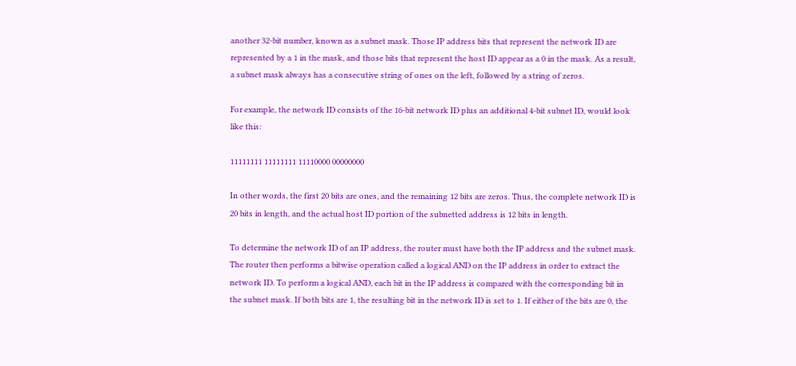another 32-bit number, known as a subnet mask. Those IP address bits that represent the network ID are represented by a 1 in the mask, and those bits that represent the host ID appear as a 0 in the mask. As a result, a subnet mask always has a consecutive string of ones on the left, followed by a string of zeros.

For example, the network ID consists of the 16-bit network ID plus an additional 4-bit subnet ID, would look like this:

11111111 11111111 11110000 00000000

In other words, the first 20 bits are ones, and the remaining 12 bits are zeros. Thus, the complete network ID is 20 bits in length, and the actual host ID portion of the subnetted address is 12 bits in length.

To determine the network ID of an IP address, the router must have both the IP address and the subnet mask. The router then performs a bitwise operation called a logical AND on the IP address in order to extract the network ID. To perform a logical AND, each bit in the IP address is compared with the corresponding bit in the subnet mask. If both bits are 1, the resulting bit in the network ID is set to 1. If either of the bits are 0, the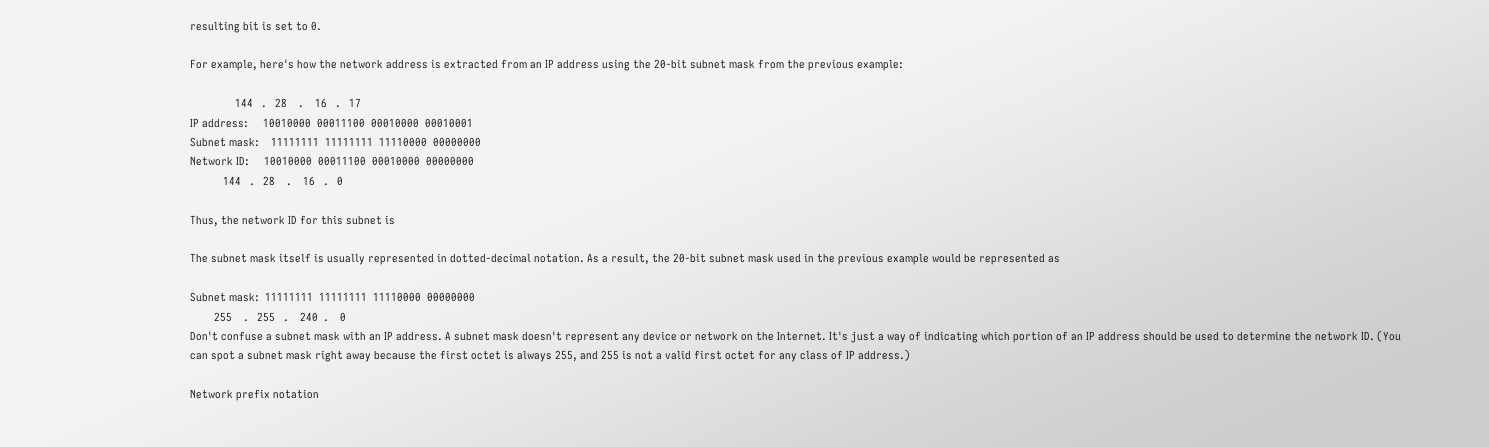resulting bit is set to 0.

For example, here's how the network address is extracted from an IP address using the 20-bit subnet mask from the previous example:

               144   .   28    .    16   .   17
IP address:     10010000  00011100  00010000  00010001
Subnet mask:    11111111  11111111  11110000  00000000
Network ID:     10010000  00011100  00010000  00000000
           144   .   28    .    16   .   0

Thus, the network ID for this subnet is

The subnet mask itself is usually represented in dotted-decimal notation. As a result, the 20-bit subnet mask used in the previous example would be represented as

Subnet mask:  11111111  11111111  11110000  00000000
        255    .   255   .    240  .    0
Don't confuse a subnet mask with an IP address. A subnet mask doesn't represent any device or network on the Internet. It's just a way of indicating which portion of an IP address should be used to determine the network ID. (You can spot a subnet mask right away because the first octet is always 255, and 255 is not a valid first octet for any class of IP address.)

Network prefix notation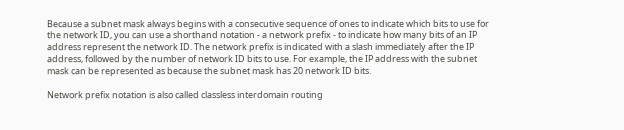Because a subnet mask always begins with a consecutive sequence of ones to indicate which bits to use for the network ID, you can use a shorthand notation - a network prefix - to indicate how many bits of an IP address represent the network ID. The network prefix is indicated with a slash immediately after the IP address, followed by the number of network ID bits to use. For example, the IP address with the subnet mask can be represented as because the subnet mask has 20 network ID bits.

Network prefix notation is also called classless interdomain routing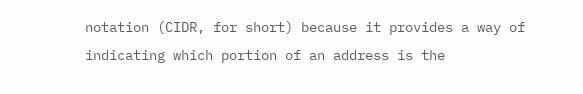notation (CIDR, for short) because it provides a way of indicating which portion of an address is the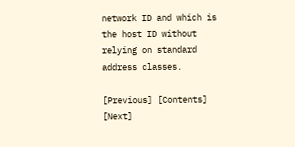network ID and which is the host ID without relying on standard address classes.

[Previous] [Contents] [Next]